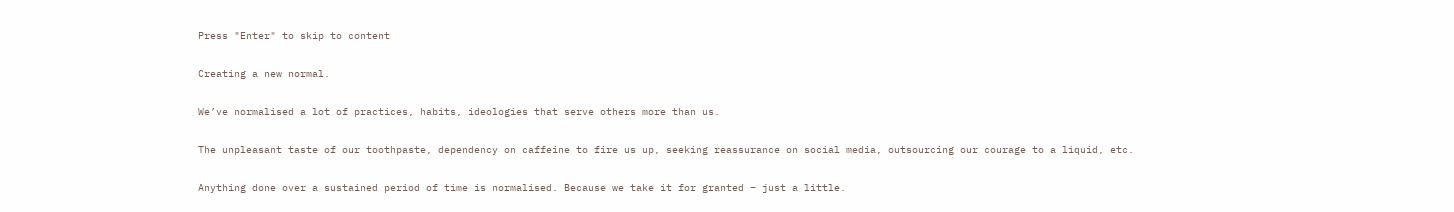Press "Enter" to skip to content

Creating a new normal.

We’ve normalised a lot of practices, habits, ideologies that serve others more than us.

The unpleasant taste of our toothpaste, dependency on caffeine to fire us up, seeking reassurance on social media, outsourcing our courage to a liquid, etc.

Anything done over a sustained period of time is normalised. Because we take it for granted – just a little.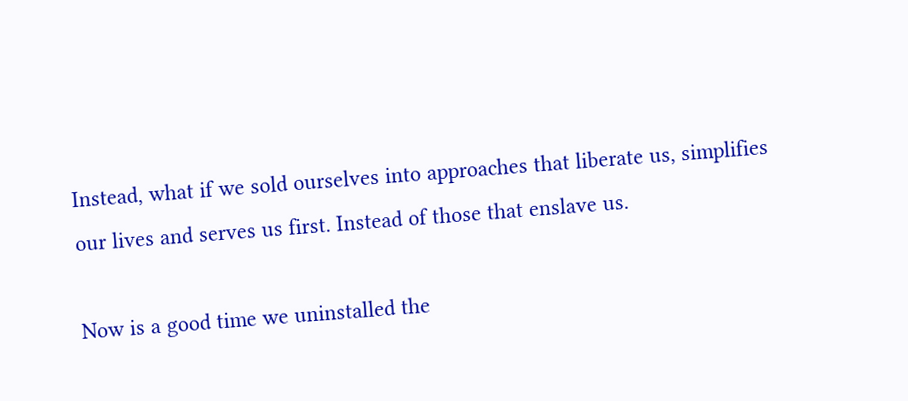Instead, what if we sold ourselves into approaches that liberate us, simplifies our lives and serves us first. Instead of those that enslave us.

Now is a good time we uninstalled the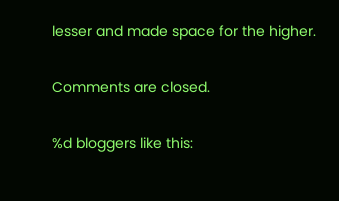lesser and made space for the higher.

Comments are closed.

%d bloggers like this: